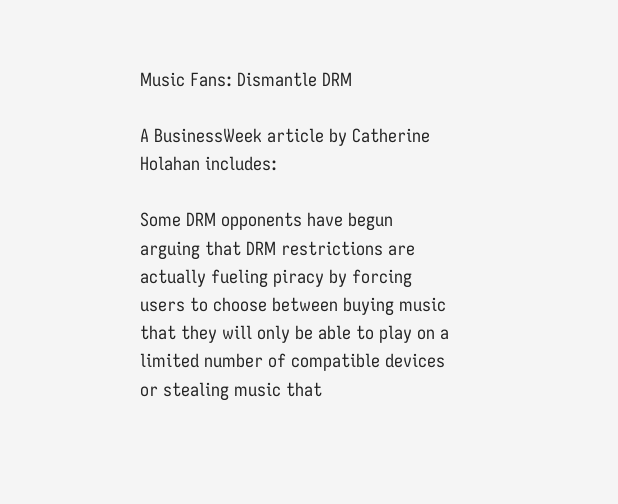Music Fans: Dismantle DRM

A BusinessWeek article by Catherine Holahan includes:

Some DRM opponents have begun arguing that DRM restrictions are actually fueling piracy by forcing users to choose between buying music that they will only be able to play on a limited number of compatible devices or stealing music that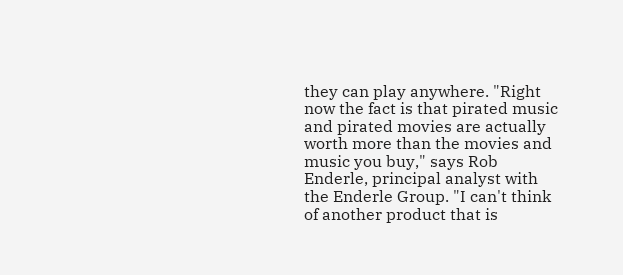they can play anywhere. "Right now the fact is that pirated music and pirated movies are actually worth more than the movies and music you buy," says Rob Enderle, principal analyst with the Enderle Group. "I can't think of another product that is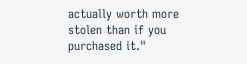actually worth more stolen than if you purchased it."